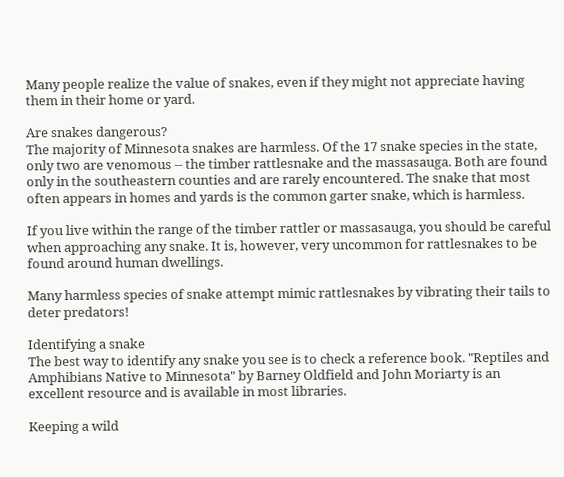Many people realize the value of snakes, even if they might not appreciate having them in their home or yard.

Are snakes dangerous?
The majority of Minnesota snakes are harmless. Of the 17 snake species in the state, only two are venomous -- the timber rattlesnake and the massasauga. Both are found only in the southeastern counties and are rarely encountered. The snake that most often appears in homes and yards is the common garter snake, which is harmless.

If you live within the range of the timber rattler or massasauga, you should be careful when approaching any snake. It is, however, very uncommon for rattlesnakes to be found around human dwellings.

Many harmless species of snake attempt mimic rattlesnakes by vibrating their tails to deter predators!

Identifying a snake
The best way to identify any snake you see is to check a reference book. "Reptiles and Amphibians Native to Minnesota" by Barney Oldfield and John Moriarty is an excellent resource and is available in most libraries.

Keeping a wild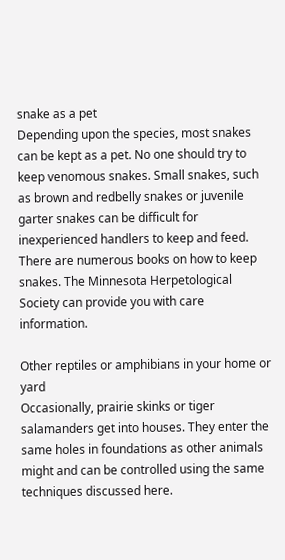snake as a pet
Depending upon the species, most snakes can be kept as a pet. No one should try to keep venomous snakes. Small snakes, such as brown and redbelly snakes or juvenile garter snakes can be difficult for inexperienced handlers to keep and feed. There are numerous books on how to keep snakes. The Minnesota Herpetological Society can provide you with care information.

Other reptiles or amphibians in your home or yard
Occasionally, prairie skinks or tiger salamanders get into houses. They enter the same holes in foundations as other animals might and can be controlled using the same techniques discussed here.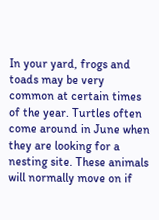In your yard, frogs and toads may be very common at certain times of the year. Turtles often come around in June when they are looking for a nesting site. These animals will normally move on if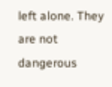left alone. They are not dangerous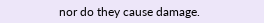nor do they cause damage.